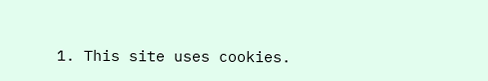1. This site uses cookies.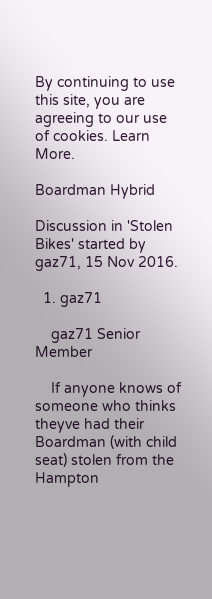By continuing to use this site, you are agreeing to our use of cookies. Learn More.

Boardman Hybrid

Discussion in 'Stolen Bikes' started by gaz71, 15 Nov 2016.

  1. gaz71

    gaz71 Senior Member

    If anyone knows of someone who thinks theyve had their Boardman (with child seat) stolen from the Hampton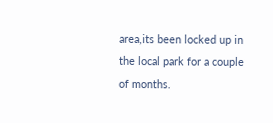area,its been locked up in the local park for a couple of months.